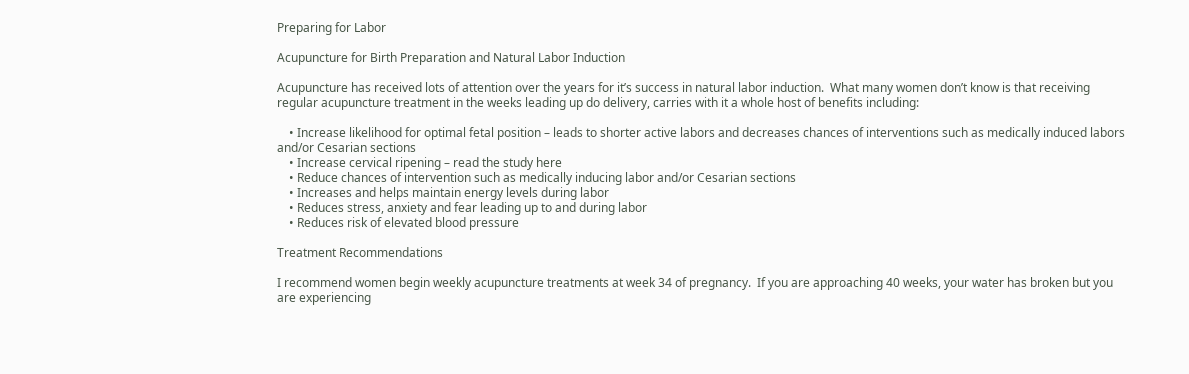Preparing for Labor

Acupuncture for Birth Preparation and Natural Labor Induction

Acupuncture has received lots of attention over the years for it’s success in natural labor induction.  What many women don’t know is that receiving regular acupuncture treatment in the weeks leading up do delivery, carries with it a whole host of benefits including:

    • Increase likelihood for optimal fetal position – leads to shorter active labors and decreases chances of interventions such as medically induced labors and/or Cesarian sections
    • Increase cervical ripening – read the study here
    • Reduce chances of intervention such as medically inducing labor and/or Cesarian sections
    • Increases and helps maintain energy levels during labor
    • Reduces stress, anxiety and fear leading up to and during labor
    • Reduces risk of elevated blood pressure

Treatment Recommendations

I recommend women begin weekly acupuncture treatments at week 34 of pregnancy.  If you are approaching 40 weeks, your water has broken but you are experiencing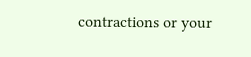contractions or your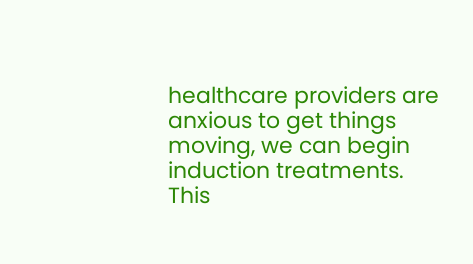healthcare providers are anxious to get things moving, we can begin induction treatments.  This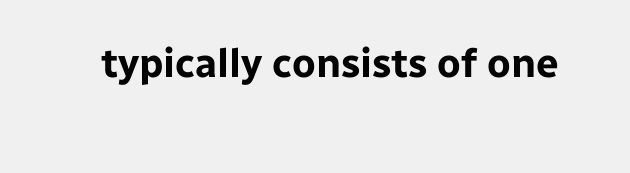typically consists of one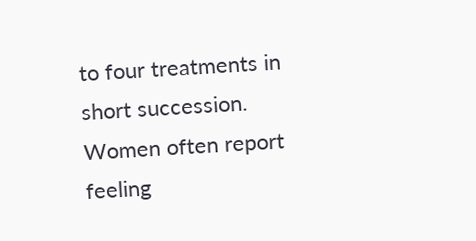to four treatments in short succession.  Women often report feeling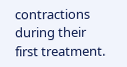contractions during their first treatment.